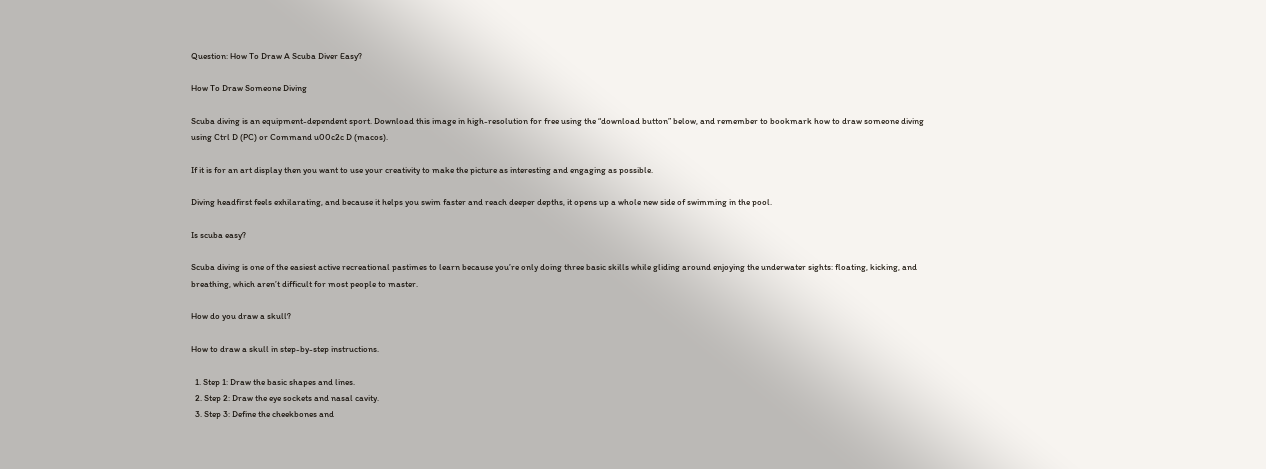Question: How To Draw A Scuba Diver Easy?

How To Draw Someone Diving

Scuba diving is an equipment-dependent sport. Download this image in high-resolution for free using the “download button” below, and remember to bookmark how to draw someone diving using Ctrl D (PC) or Command u00c2c D (macos).

If it is for an art display then you want to use your creativity to make the picture as interesting and engaging as possible.

Diving headfirst feels exhilarating, and because it helps you swim faster and reach deeper depths, it opens up a whole new side of swimming in the pool.

Is scuba easy?

Scuba diving is one of the easiest active recreational pastimes to learn because you’re only doing three basic skills while gliding around enjoying the underwater sights: floating, kicking, and breathing, which aren’t difficult for most people to master.

How do you draw a skull?

How to draw a skull in step-by-step instructions.

  1. Step 1: Draw the basic shapes and lines.
  2. Step 2: Draw the eye sockets and nasal cavity.
  3. Step 3: Define the cheekbones and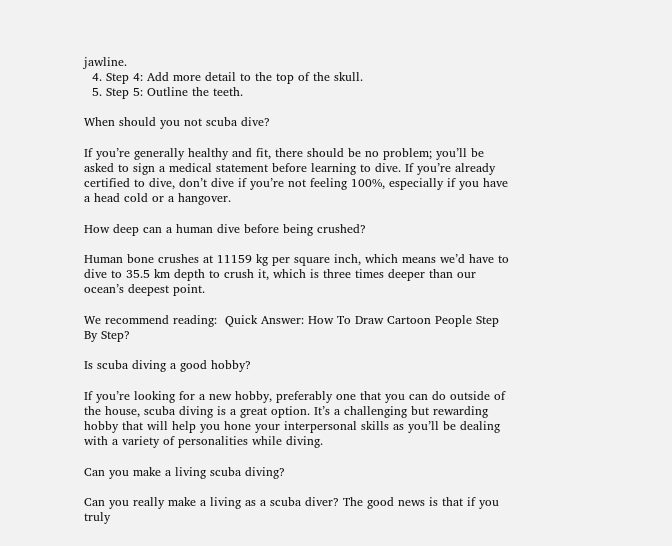jawline.
  4. Step 4: Add more detail to the top of the skull.
  5. Step 5: Outline the teeth.

When should you not scuba dive?

If you’re generally healthy and fit, there should be no problem; you’ll be asked to sign a medical statement before learning to dive. If you’re already certified to dive, don’t dive if you’re not feeling 100%, especially if you have a head cold or a hangover.

How deep can a human dive before being crushed?

Human bone crushes at 11159 kg per square inch, which means we’d have to dive to 35.5 km depth to crush it, which is three times deeper than our ocean’s deepest point.

We recommend reading:  Quick Answer: How To Draw Cartoon People Step By Step?

Is scuba diving a good hobby?

If you’re looking for a new hobby, preferably one that you can do outside of the house, scuba diving is a great option. It’s a challenging but rewarding hobby that will help you hone your interpersonal skills as you’ll be dealing with a variety of personalities while diving.

Can you make a living scuba diving?

Can you really make a living as a scuba diver? The good news is that if you truly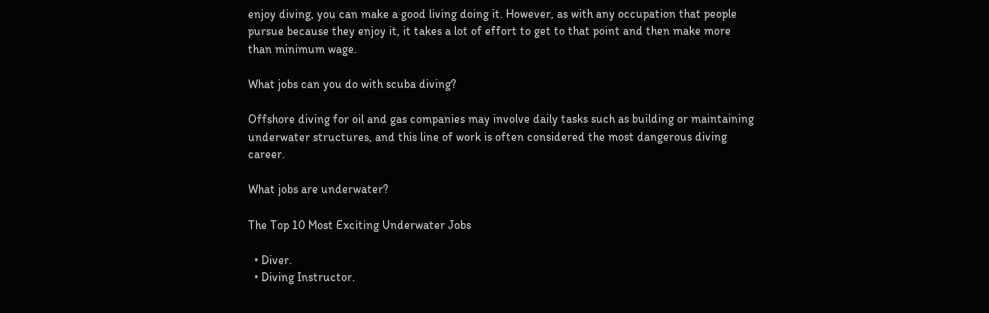enjoy diving, you can make a good living doing it. However, as with any occupation that people pursue because they enjoy it, it takes a lot of effort to get to that point and then make more than minimum wage.

What jobs can you do with scuba diving?

Offshore diving for oil and gas companies may involve daily tasks such as building or maintaining underwater structures, and this line of work is often considered the most dangerous diving career.

What jobs are underwater?

The Top 10 Most Exciting Underwater Jobs

  • Diver.
  • Diving Instructor.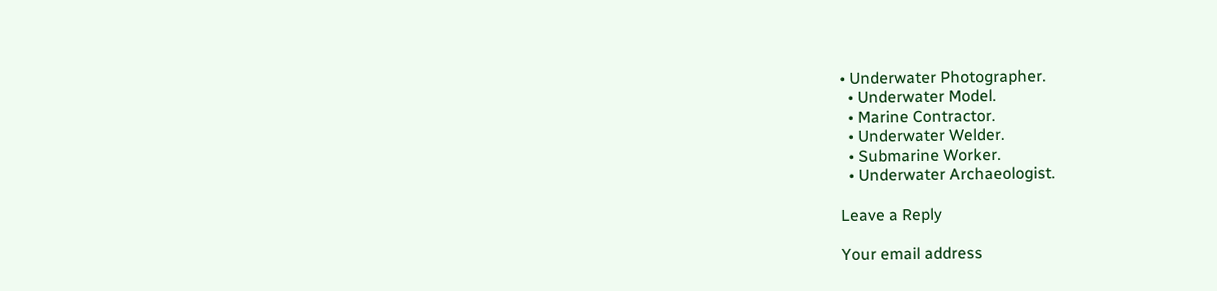• Underwater Photographer.
  • Underwater Model.
  • Marine Contractor.
  • Underwater Welder.
  • Submarine Worker.
  • Underwater Archaeologist.

Leave a Reply

Your email address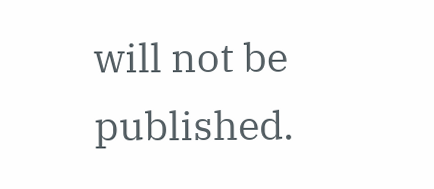will not be published.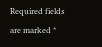Required fields are marked *